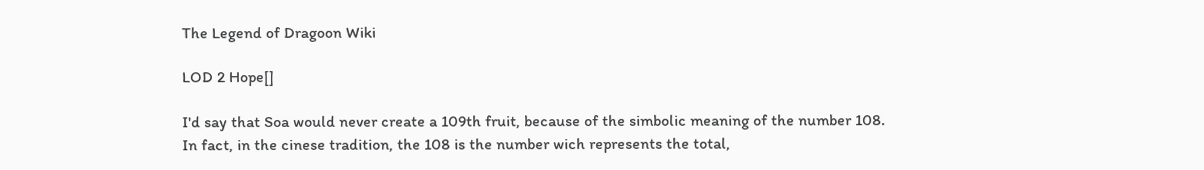The Legend of Dragoon Wiki

LOD 2 Hope[]

I'd say that Soa would never create a 109th fruit, because of the simbolic meaning of the number 108. In fact, in the cinese tradition, the 108 is the number wich represents the total,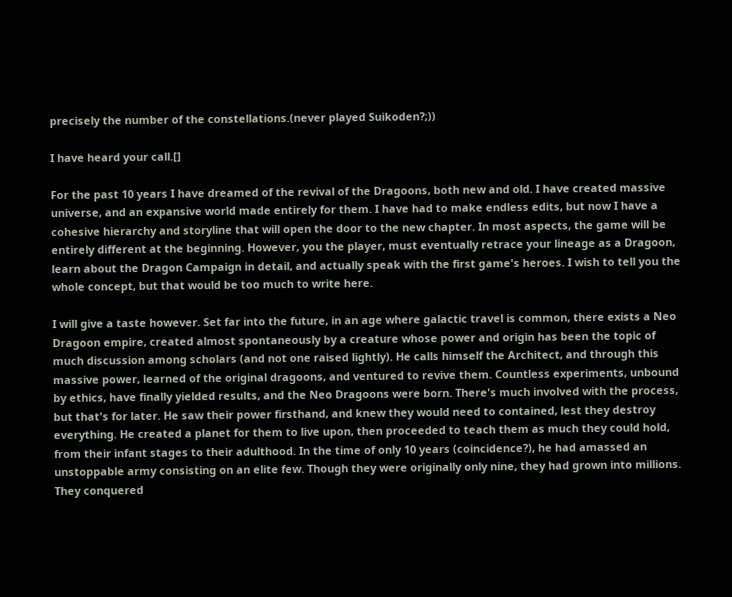precisely the number of the constellations.(never played Suikoden?;))

I have heard your call.[]

For the past 10 years I have dreamed of the revival of the Dragoons, both new and old. I have created massive universe, and an expansive world made entirely for them. I have had to make endless edits, but now I have a cohesive hierarchy and storyline that will open the door to the new chapter. In most aspects, the game will be entirely different at the beginning. However, you the player, must eventually retrace your lineage as a Dragoon, learn about the Dragon Campaign in detail, and actually speak with the first game's heroes. I wish to tell you the whole concept, but that would be too much to write here.

I will give a taste however. Set far into the future, in an age where galactic travel is common, there exists a Neo Dragoon empire, created almost spontaneously by a creature whose power and origin has been the topic of much discussion among scholars (and not one raised lightly). He calls himself the Architect, and through this massive power, learned of the original dragoons, and ventured to revive them. Countless experiments, unbound by ethics, have finally yielded results, and the Neo Dragoons were born. There's much involved with the process, but that's for later. He saw their power firsthand, and knew they would need to contained, lest they destroy everything. He created a planet for them to live upon, then proceeded to teach them as much they could hold, from their infant stages to their adulthood. In the time of only 10 years (coincidence?), he had amassed an unstoppable army consisting on an elite few. Though they were originally only nine, they had grown into millions. They conquered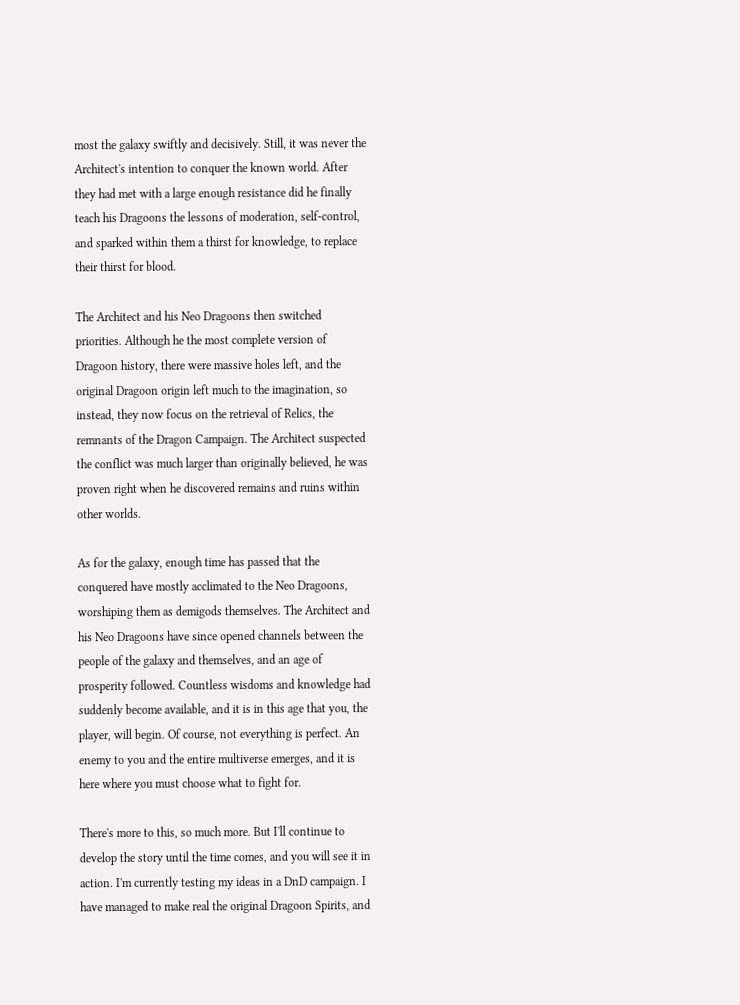most the galaxy swiftly and decisively. Still, it was never the Architect's intention to conquer the known world. After they had met with a large enough resistance did he finally teach his Dragoons the lessons of moderation, self-control, and sparked within them a thirst for knowledge, to replace their thirst for blood.

The Architect and his Neo Dragoons then switched priorities. Although he the most complete version of Dragoon history, there were massive holes left, and the original Dragoon origin left much to the imagination, so instead, they now focus on the retrieval of Relics, the remnants of the Dragon Campaign. The Architect suspected the conflict was much larger than originally believed, he was proven right when he discovered remains and ruins within other worlds.

As for the galaxy, enough time has passed that the conquered have mostly acclimated to the Neo Dragoons, worshiping them as demigods themselves. The Architect and his Neo Dragoons have since opened channels between the people of the galaxy and themselves, and an age of prosperity followed. Countless wisdoms and knowledge had suddenly become available, and it is in this age that you, the player, will begin. Of course, not everything is perfect. An enemy to you and the entire multiverse emerges, and it is here where you must choose what to fight for.

There's more to this, so much more. But I'll continue to develop the story until the time comes, and you will see it in action. I'm currently testing my ideas in a DnD campaign. I have managed to make real the original Dragoon Spirits, and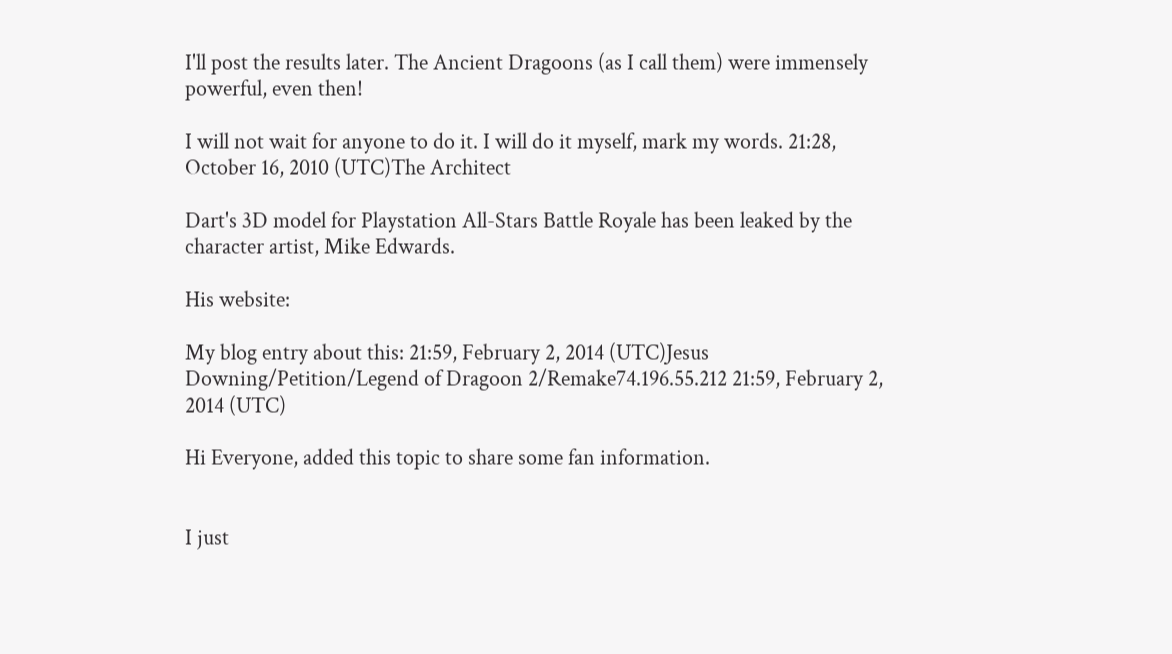I'll post the results later. The Ancient Dragoons (as I call them) were immensely powerful, even then!

I will not wait for anyone to do it. I will do it myself, mark my words. 21:28, October 16, 2010 (UTC)The Architect

Dart's 3D model for Playstation All-Stars Battle Royale has been leaked by the character artist, Mike Edwards.

His website:

My blog entry about this: 21:59, February 2, 2014 (UTC)Jesus Downing/Petition/Legend of Dragoon 2/Remake74.196.55.212 21:59, February 2, 2014 (UTC)

Hi Everyone, added this topic to share some fan information.


I just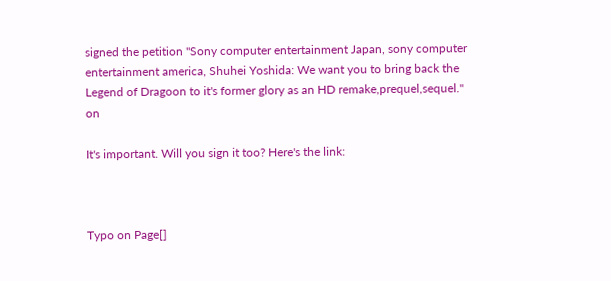signed the petition "Sony computer entertainment Japan, sony computer entertainment america, Shuhei Yoshida: We want you to bring back the Legend of Dragoon to it's former glory as an HD remake,prequel,sequel." on

It's important. Will you sign it too? Here's the link:



Typo on Page[]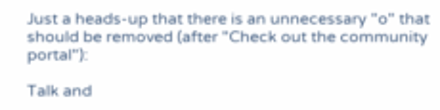Just a heads-up that there is an unnecessary "o" that should be removed (after "Check out the community portal"):

Talk and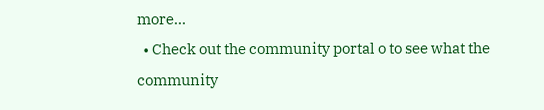more...
  • Check out the community portal o to see what the community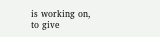is working on, to give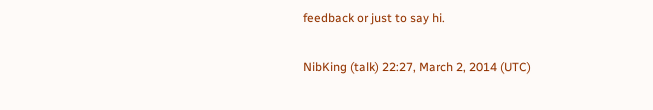feedback or just to say hi.

NibKing (talk) 22:27, March 2, 2014 (UTC)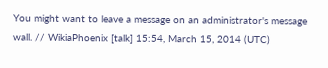You might want to leave a message on an administrator's message wall. // WikiaPhoenix [talk] 15:54, March 15, 2014 (UTC)